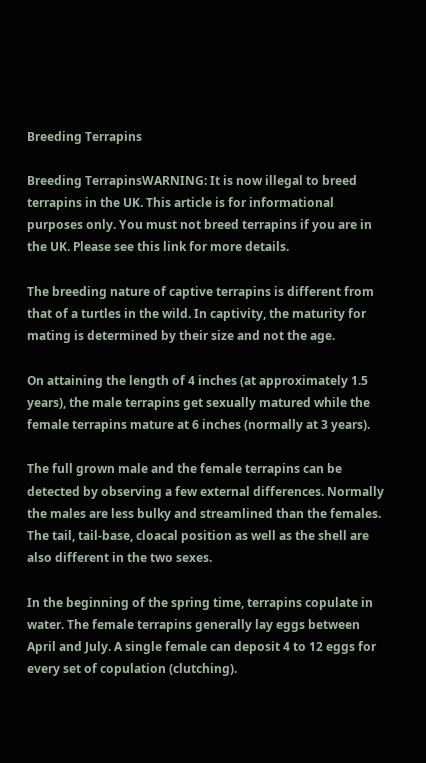Breeding Terrapins

Breeding TerrapinsWARNING: It is now illegal to breed terrapins in the UK. This article is for informational purposes only. You must not breed terrapins if you are in the UK. Please see this link for more details.

The breeding nature of captive terrapins is different from that of a turtles in the wild. In captivity, the maturity for mating is determined by their size and not the age.

On attaining the length of 4 inches (at approximately 1.5 years), the male terrapins get sexually matured while the female terrapins mature at 6 inches (normally at 3 years).

The full grown male and the female terrapins can be detected by observing a few external differences. Normally the males are less bulky and streamlined than the females. The tail, tail-base, cloacal position as well as the shell are also different in the two sexes.

In the beginning of the spring time, terrapins copulate in water. The female terrapins generally lay eggs between April and July. A single female can deposit 4 to 12 eggs for every set of copulation (clutching).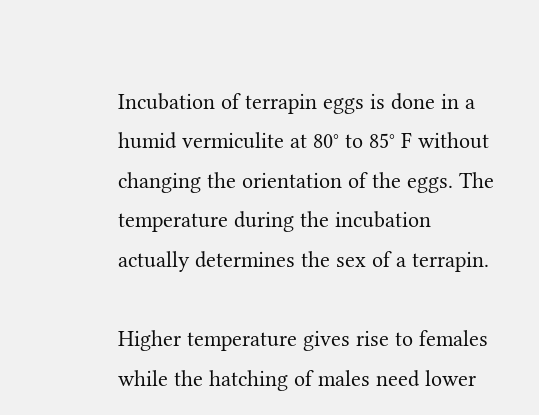Incubation of terrapin eggs is done in a humid vermiculite at 80° to 85° F without changing the orientation of the eggs. The temperature during the incubation actually determines the sex of a terrapin.

Higher temperature gives rise to females while the hatching of males need lower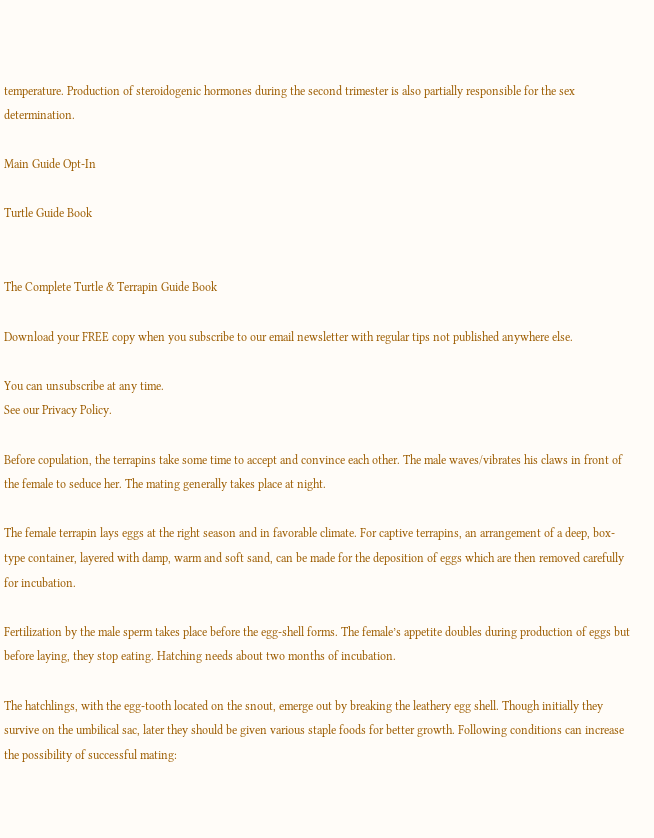temperature. Production of steroidogenic hormones during the second trimester is also partially responsible for the sex determination.

Main Guide Opt-In

Turtle Guide Book


The Complete Turtle & Terrapin Guide Book

Download your FREE copy when you subscribe to our email newsletter with regular tips not published anywhere else.

You can unsubscribe at any time.
See our Privacy Policy.

Before copulation, the terrapins take some time to accept and convince each other. The male waves/vibrates his claws in front of the female to seduce her. The mating generally takes place at night.

The female terrapin lays eggs at the right season and in favorable climate. For captive terrapins, an arrangement of a deep, box-type container, layered with damp, warm and soft sand, can be made for the deposition of eggs which are then removed carefully for incubation.

Fertilization by the male sperm takes place before the egg-shell forms. The female’s appetite doubles during production of eggs but before laying, they stop eating. Hatching needs about two months of incubation.

The hatchlings, with the egg-tooth located on the snout, emerge out by breaking the leathery egg shell. Though initially they survive on the umbilical sac, later they should be given various staple foods for better growth. Following conditions can increase the possibility of successful mating: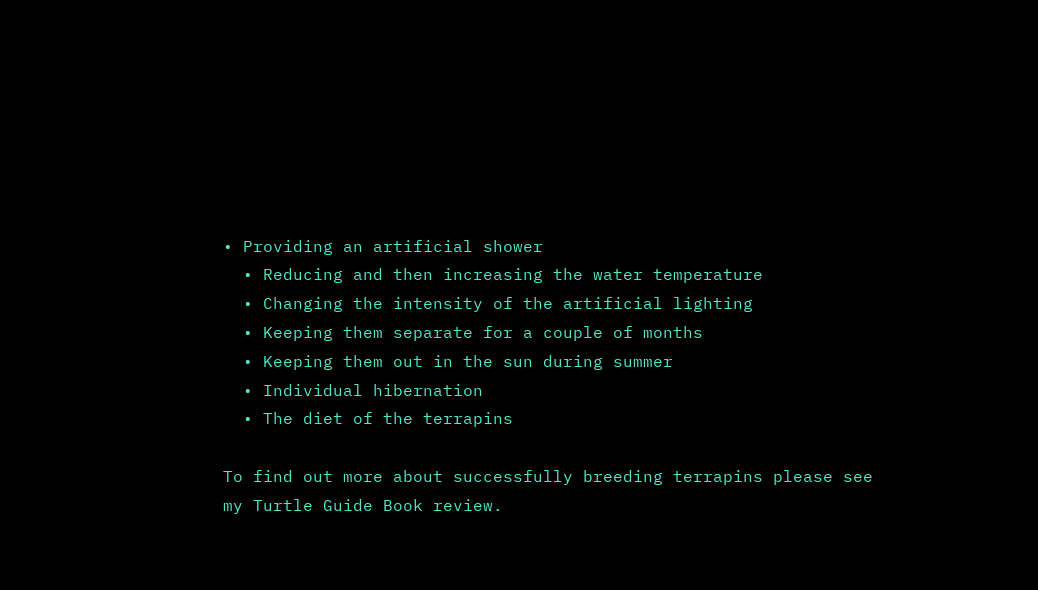• Providing an artificial shower
  • Reducing and then increasing the water temperature
  • Changing the intensity of the artificial lighting
  • Keeping them separate for a couple of months
  • Keeping them out in the sun during summer
  • Individual hibernation
  • The diet of the terrapins

To find out more about successfully breeding terrapins please see my Turtle Guide Book review.